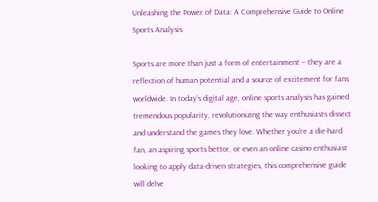Unleashing the Power of Data: A Comprehensive Guide to Online Sports Analysis

Sports are more than just a form of entertainment – they are a reflection of human potential and a source of excitement for fans worldwide. In today’s digital age, online sports analysis has gained tremendous popularity, revolutionizing the way enthusiasts dissect and understand the games they love. Whether you’re a die-hard fan, an aspiring sports bettor, or even an online casino enthusiast looking to apply data-driven strategies, this comprehensive guide will delve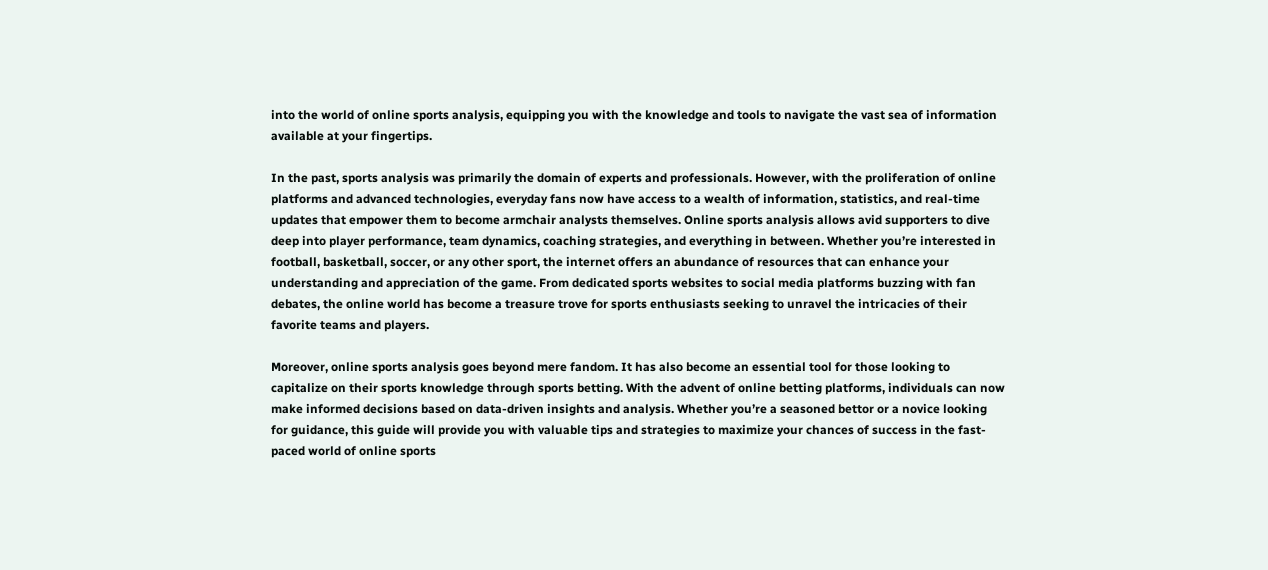into the world of online sports analysis, equipping you with the knowledge and tools to navigate the vast sea of information available at your fingertips.

In the past, sports analysis was primarily the domain of experts and professionals. However, with the proliferation of online platforms and advanced technologies, everyday fans now have access to a wealth of information, statistics, and real-time updates that empower them to become armchair analysts themselves. Online sports analysis allows avid supporters to dive deep into player performance, team dynamics, coaching strategies, and everything in between. Whether you’re interested in football, basketball, soccer, or any other sport, the internet offers an abundance of resources that can enhance your understanding and appreciation of the game. From dedicated sports websites to social media platforms buzzing with fan debates, the online world has become a treasure trove for sports enthusiasts seeking to unravel the intricacies of their favorite teams and players.

Moreover, online sports analysis goes beyond mere fandom. It has also become an essential tool for those looking to capitalize on their sports knowledge through sports betting. With the advent of online betting platforms, individuals can now make informed decisions based on data-driven insights and analysis. Whether you’re a seasoned bettor or a novice looking for guidance, this guide will provide you with valuable tips and strategies to maximize your chances of success in the fast-paced world of online sports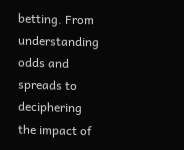betting. From understanding odds and spreads to deciphering the impact of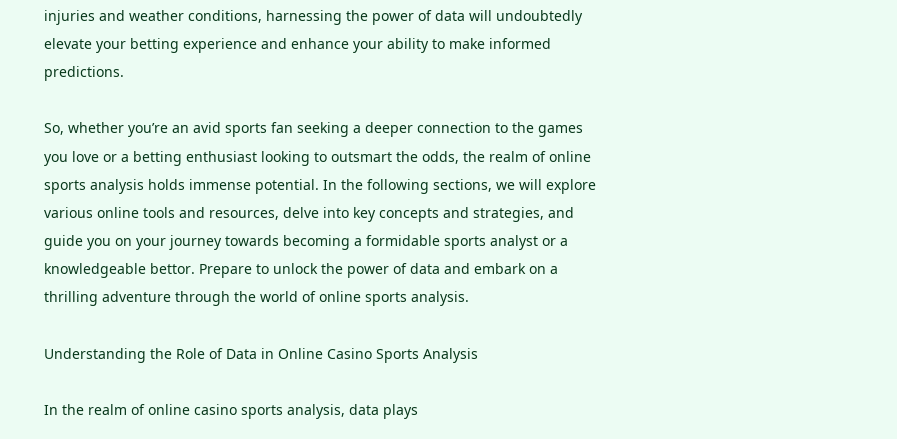injuries and weather conditions, harnessing the power of data will undoubtedly elevate your betting experience and enhance your ability to make informed predictions.

So, whether you’re an avid sports fan seeking a deeper connection to the games you love or a betting enthusiast looking to outsmart the odds, the realm of online sports analysis holds immense potential. In the following sections, we will explore various online tools and resources, delve into key concepts and strategies, and guide you on your journey towards becoming a formidable sports analyst or a knowledgeable bettor. Prepare to unlock the power of data and embark on a thrilling adventure through the world of online sports analysis.

Understanding the Role of Data in Online Casino Sports Analysis

In the realm of online casino sports analysis, data plays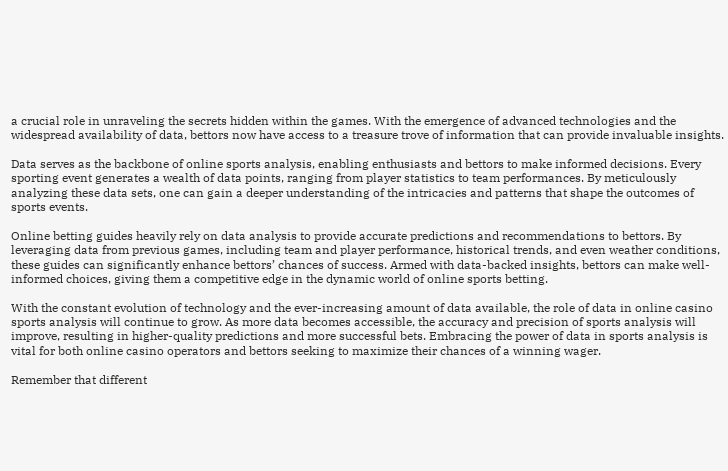a crucial role in unraveling the secrets hidden within the games. With the emergence of advanced technologies and the widespread availability of data, bettors now have access to a treasure trove of information that can provide invaluable insights.

Data serves as the backbone of online sports analysis, enabling enthusiasts and bettors to make informed decisions. Every sporting event generates a wealth of data points, ranging from player statistics to team performances. By meticulously analyzing these data sets, one can gain a deeper understanding of the intricacies and patterns that shape the outcomes of sports events.

Online betting guides heavily rely on data analysis to provide accurate predictions and recommendations to bettors. By leveraging data from previous games, including team and player performance, historical trends, and even weather conditions, these guides can significantly enhance bettors’ chances of success. Armed with data-backed insights, bettors can make well-informed choices, giving them a competitive edge in the dynamic world of online sports betting.

With the constant evolution of technology and the ever-increasing amount of data available, the role of data in online casino sports analysis will continue to grow. As more data becomes accessible, the accuracy and precision of sports analysis will improve, resulting in higher-quality predictions and more successful bets. Embracing the power of data in sports analysis is vital for both online casino operators and bettors seeking to maximize their chances of a winning wager.

Remember that different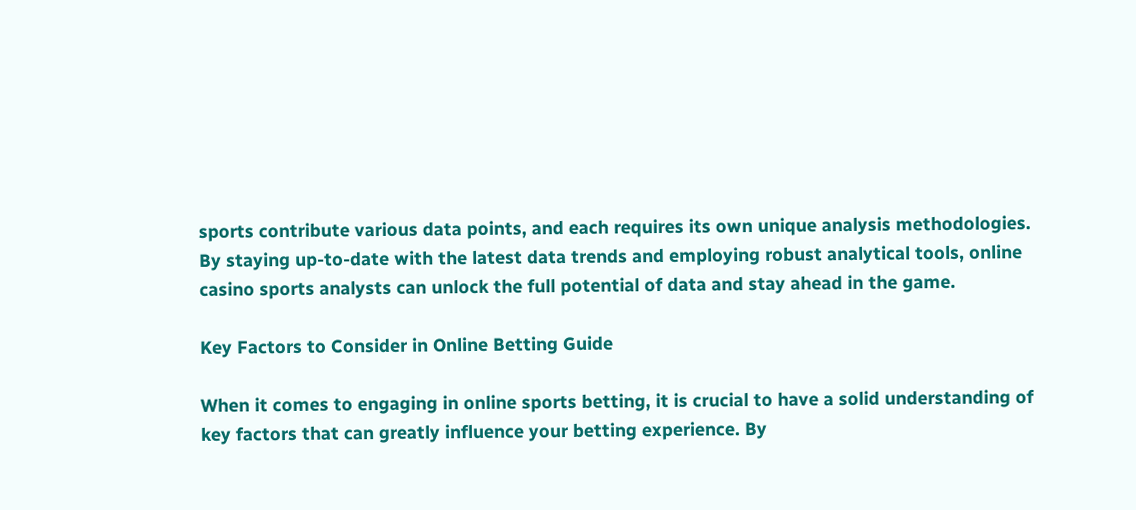sports contribute various data points, and each requires its own unique analysis methodologies. By staying up-to-date with the latest data trends and employing robust analytical tools, online casino sports analysts can unlock the full potential of data and stay ahead in the game.

Key Factors to Consider in Online Betting Guide

When it comes to engaging in online sports betting, it is crucial to have a solid understanding of key factors that can greatly influence your betting experience. By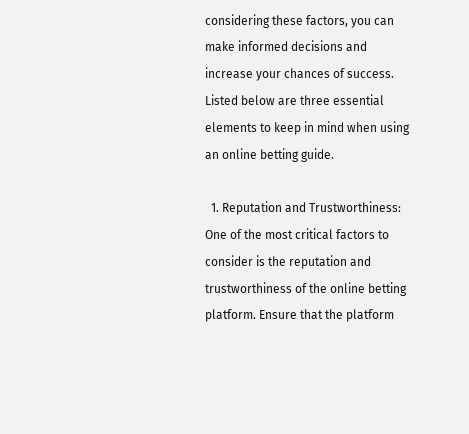considering these factors, you can make informed decisions and increase your chances of success. Listed below are three essential elements to keep in mind when using an online betting guide.

  1. Reputation and Trustworthiness: One of the most critical factors to consider is the reputation and trustworthiness of the online betting platform. Ensure that the platform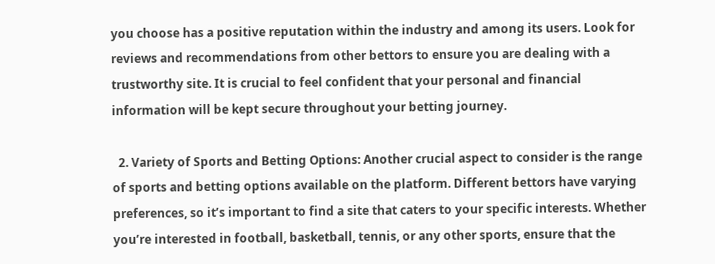you choose has a positive reputation within the industry and among its users. Look for reviews and recommendations from other bettors to ensure you are dealing with a trustworthy site. It is crucial to feel confident that your personal and financial information will be kept secure throughout your betting journey.

  2. Variety of Sports and Betting Options: Another crucial aspect to consider is the range of sports and betting options available on the platform. Different bettors have varying preferences, so it’s important to find a site that caters to your specific interests. Whether you’re interested in football, basketball, tennis, or any other sports, ensure that the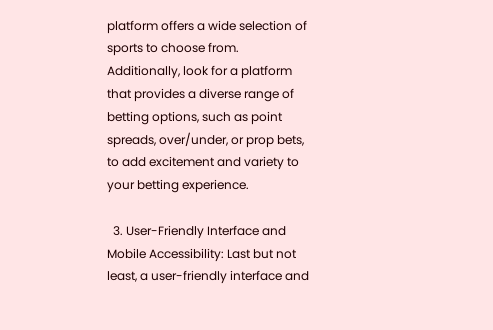platform offers a wide selection of sports to choose from. Additionally, look for a platform that provides a diverse range of betting options, such as point spreads, over/under, or prop bets, to add excitement and variety to your betting experience.

  3. User-Friendly Interface and Mobile Accessibility: Last but not least, a user-friendly interface and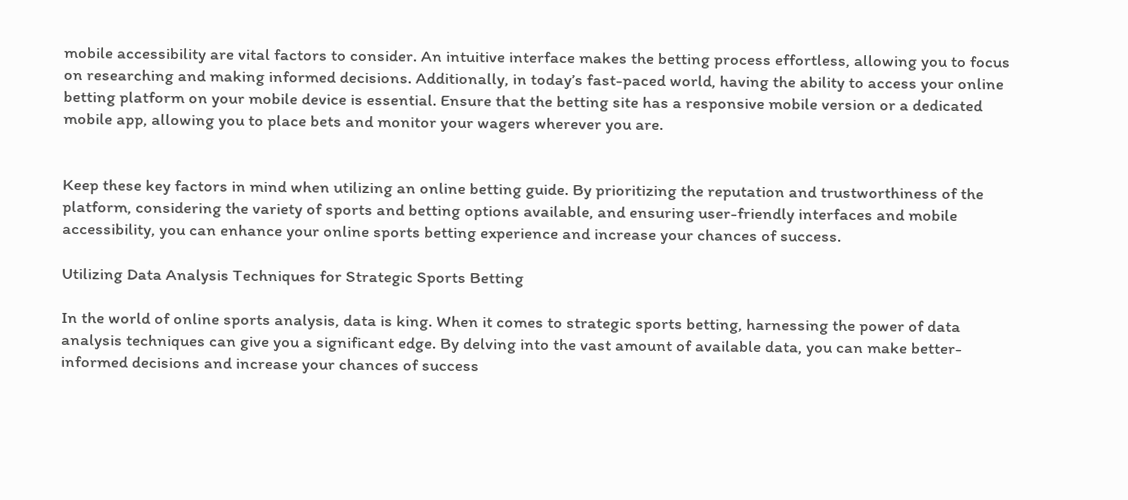mobile accessibility are vital factors to consider. An intuitive interface makes the betting process effortless, allowing you to focus on researching and making informed decisions. Additionally, in today’s fast-paced world, having the ability to access your online betting platform on your mobile device is essential. Ensure that the betting site has a responsive mobile version or a dedicated mobile app, allowing you to place bets and monitor your wagers wherever you are.


Keep these key factors in mind when utilizing an online betting guide. By prioritizing the reputation and trustworthiness of the platform, considering the variety of sports and betting options available, and ensuring user-friendly interfaces and mobile accessibility, you can enhance your online sports betting experience and increase your chances of success.

Utilizing Data Analysis Techniques for Strategic Sports Betting

In the world of online sports analysis, data is king. When it comes to strategic sports betting, harnessing the power of data analysis techniques can give you a significant edge. By delving into the vast amount of available data, you can make better-informed decisions and increase your chances of success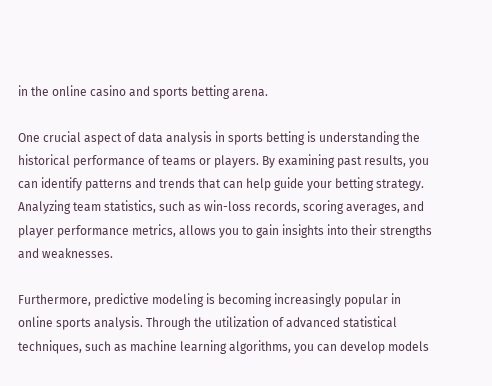in the online casino and sports betting arena.

One crucial aspect of data analysis in sports betting is understanding the historical performance of teams or players. By examining past results, you can identify patterns and trends that can help guide your betting strategy. Analyzing team statistics, such as win-loss records, scoring averages, and player performance metrics, allows you to gain insights into their strengths and weaknesses.

Furthermore, predictive modeling is becoming increasingly popular in online sports analysis. Through the utilization of advanced statistical techniques, such as machine learning algorithms, you can develop models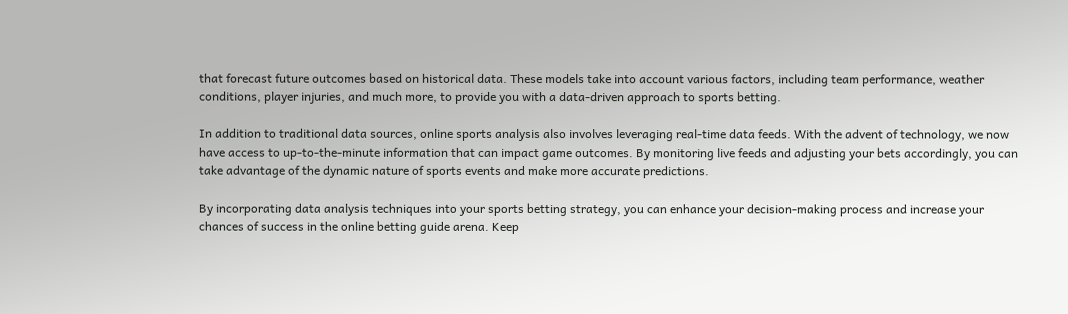that forecast future outcomes based on historical data. These models take into account various factors, including team performance, weather conditions, player injuries, and much more, to provide you with a data-driven approach to sports betting.

In addition to traditional data sources, online sports analysis also involves leveraging real-time data feeds. With the advent of technology, we now have access to up-to-the-minute information that can impact game outcomes. By monitoring live feeds and adjusting your bets accordingly, you can take advantage of the dynamic nature of sports events and make more accurate predictions.

By incorporating data analysis techniques into your sports betting strategy, you can enhance your decision-making process and increase your chances of success in the online betting guide arena. Keep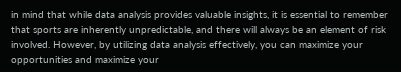in mind that while data analysis provides valuable insights, it is essential to remember that sports are inherently unpredictable, and there will always be an element of risk involved. However, by utilizing data analysis effectively, you can maximize your opportunities and maximize your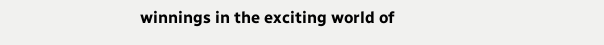winnings in the exciting world of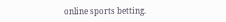online sports betting.